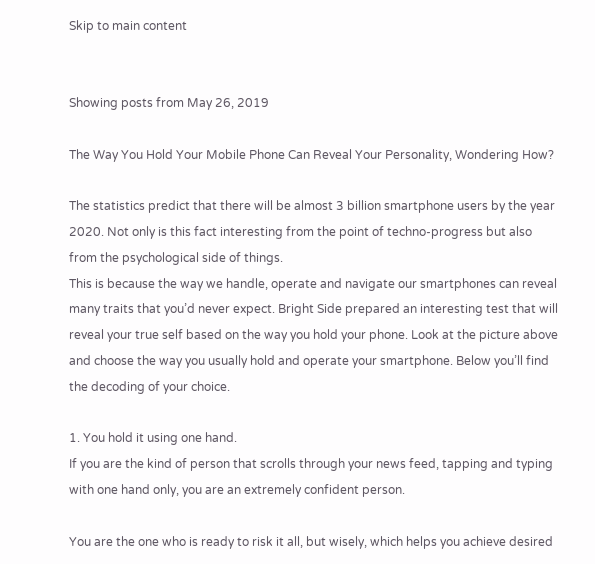Skip to main content


Showing posts from May 26, 2019

The Way You Hold Your Mobile Phone Can Reveal Your Personality, Wondering How?

The statistics predict that there will be almost 3 billion smartphone users by the year 2020. Not only is this fact interesting from the point of techno-progress but also from the psychological side of things.
This is because the way we handle, operate and navigate our smartphones can reveal many traits that you’d never expect. Bright Side prepared an interesting test that will reveal your true self based on the way you hold your phone. Look at the picture above and choose the way you usually hold and operate your smartphone. Below you’ll find the decoding of your choice.

1. You hold it using one hand.
If you are the kind of person that scrolls through your news feed, tapping and typing with one hand only, you are an extremely confident person.

You are the one who is ready to risk it all, but wisely, which helps you achieve desired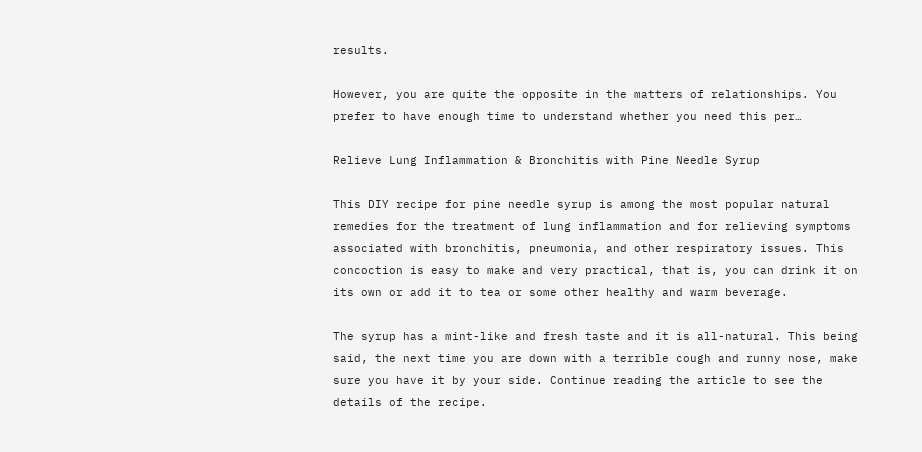results.

However, you are quite the opposite in the matters of relationships. You prefer to have enough time to understand whether you need this per…

Relieve Lung Inflammation & Bronchitis with Pine Needle Syrup

This DIY recipe for pine needle syrup is among the most popular natural remedies for the treatment of lung inflammation and for relieving symptoms associated with bronchitis, pneumonia, and other respiratory issues. This concoction is easy to make and very practical, that is, you can drink it on its own or add it to tea or some other healthy and warm beverage.

The syrup has a mint-like and fresh taste and it is all-natural. This being said, the next time you are down with a terrible cough and runny nose, make sure you have it by your side. Continue reading the article to see the details of the recipe.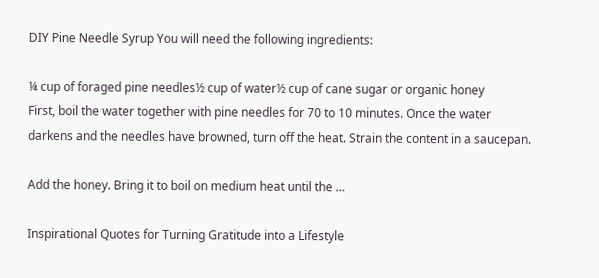DIY Pine Needle Syrup You will need the following ingredients:

¼ cup of foraged pine needles½ cup of water½ cup of cane sugar or organic honey
First, boil the water together with pine needles for 70 to 10 minutes. Once the water darkens and the needles have browned, turn off the heat. Strain the content in a saucepan.

Add the honey. Bring it to boil on medium heat until the …

Inspirational Quotes for Turning Gratitude into a Lifestyle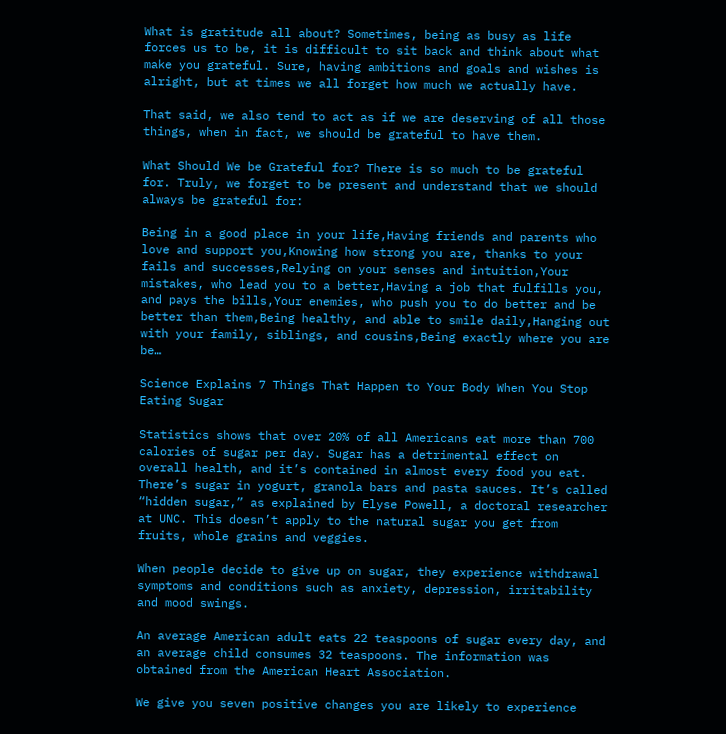What is gratitude all about? Sometimes, being as busy as life forces us to be, it is difficult to sit back and think about what make you grateful. Sure, having ambitions and goals and wishes is alright, but at times we all forget how much we actually have.

That said, we also tend to act as if we are deserving of all those things, when in fact, we should be grateful to have them.

What Should We be Grateful for? There is so much to be grateful for. Truly, we forget to be present and understand that we should always be grateful for:

Being in a good place in your life,Having friends and parents who love and support you,Knowing how strong you are, thanks to your fails and successes,Relying on your senses and intuition,Your mistakes, who lead you to a better,Having a job that fulfills you, and pays the bills,Your enemies, who push you to do better and be better than them,Being healthy, and able to smile daily,Hanging out with your family, siblings, and cousins,Being exactly where you are be…

Science Explains 7 Things That Happen to Your Body When You Stop Eating Sugar

Statistics shows that over 20% of all Americans eat more than 700 calories of sugar per day. Sugar has a detrimental effect on overall health, and it’s contained in almost every food you eat.
There’s sugar in yogurt, granola bars and pasta sauces. It’s called “hidden sugar,” as explained by Elyse Powell, a doctoral researcher at UNC. This doesn’t apply to the natural sugar you get from fruits, whole grains and veggies.

When people decide to give up on sugar, they experience withdrawal symptoms and conditions such as anxiety, depression, irritability and mood swings.

An average American adult eats 22 teaspoons of sugar every day, and an average child consumes 32 teaspoons. The information was obtained from the American Heart Association.

We give you seven positive changes you are likely to experience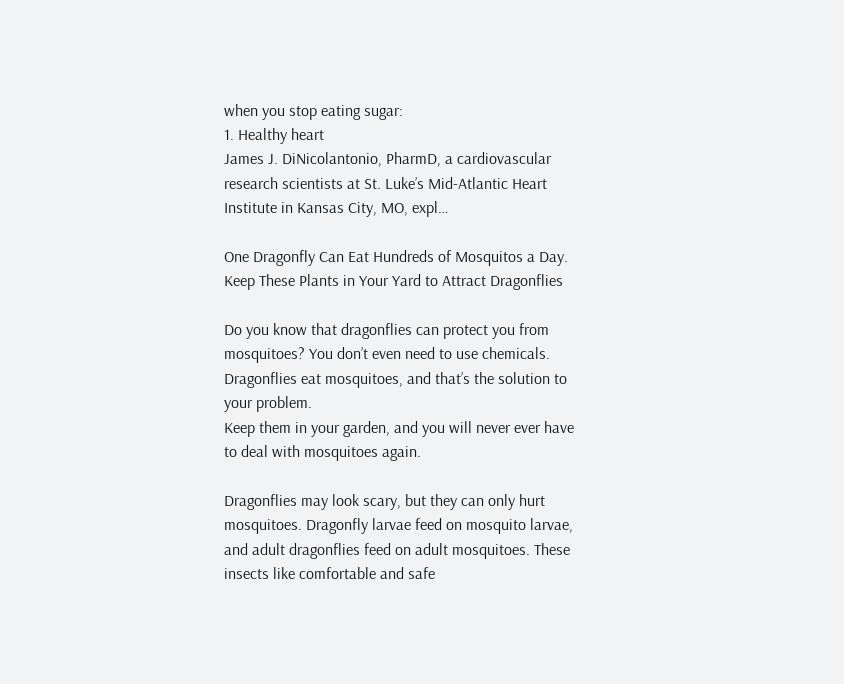when you stop eating sugar:
1. Healthy heart
James J. DiNicolantonio, PharmD, a cardiovascular research scientists at St. Luke’s Mid-Atlantic Heart Institute in Kansas City, MO, expl…

One Dragonfly Can Eat Hundreds of Mosquitos a Day. Keep These Plants in Your Yard to Attract Dragonflies

Do you know that dragonflies can protect you from mosquitoes? You don’t even need to use chemicals. Dragonflies eat mosquitoes, and that’s the solution to your problem.
Keep them in your garden, and you will never ever have to deal with mosquitoes again.

Dragonflies may look scary, but they can only hurt mosquitoes. Dragonfly larvae feed on mosquito larvae, and adult dragonflies feed on adult mosquitoes. These insects like comfortable and safe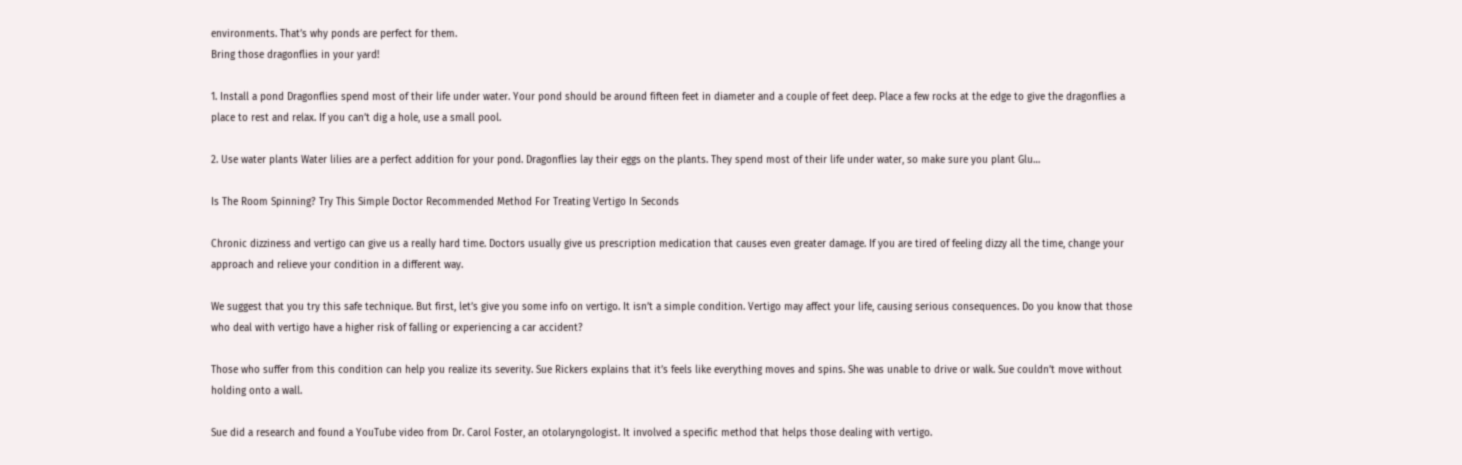environments. That’s why ponds are perfect for them.
Bring those dragonflies in your yard!

1. Install a pond Dragonflies spend most of their life under water. Your pond should be around fifteen feet in diameter and a couple of feet deep. Place a few rocks at the edge to give the dragonflies a place to rest and relax. If you can’t dig a hole, use a small pool.

2. Use water plants Water lilies are a perfect addition for your pond. Dragonflies lay their eggs on the plants. They spend most of their life under water, so make sure you plant Glu…

Is The Room Spinning? Try This Simple Doctor Recommended Method For Treating Vertigo In Seconds

Chronic dizziness and vertigo can give us a really hard time. Doctors usually give us prescription medication that causes even greater damage. If you are tired of feeling dizzy all the time, change your approach and relieve your condition in a different way.

We suggest that you try this safe technique. But first, let’s give you some info on vertigo. It isn’t a simple condition. Vertigo may affect your life, causing serious consequences. Do you know that those who deal with vertigo have a higher risk of falling or experiencing a car accident?

Those who suffer from this condition can help you realize its severity. Sue Rickers explains that it’s feels like everything moves and spins. She was unable to drive or walk. Sue couldn’t move without holding onto a wall.

Sue did a research and found a YouTube video from Dr. Carol Foster, an otolaryngologist. It involved a specific method that helps those dealing with vertigo.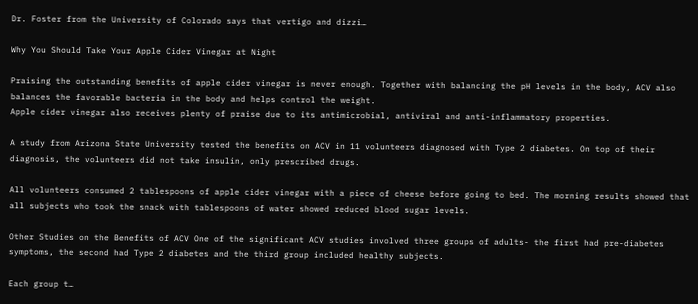Dr. Foster from the University of Colorado says that vertigo and dizzi…

Why You Should Take Your Apple Cider Vinegar at Night

Praising the outstanding benefits of apple cider vinegar is never enough. Together with balancing the pH levels in the body, ACV also balances the favorable bacteria in the body and helps control the weight.
Apple cider vinegar also receives plenty of praise due to its antimicrobial, antiviral and anti-inflammatory properties.

A study from Arizona State University tested the benefits on ACV in 11 volunteers diagnosed with Type 2 diabetes. On top of their diagnosis, the volunteers did not take insulin, only prescribed drugs.

All volunteers consumed 2 tablespoons of apple cider vinegar with a piece of cheese before going to bed. The morning results showed that all subjects who took the snack with tablespoons of water showed reduced blood sugar levels.

Other Studies on the Benefits of ACV One of the significant ACV studies involved three groups of adults- the first had pre-diabetes symptoms, the second had Type 2 diabetes and the third group included healthy subjects.

Each group t…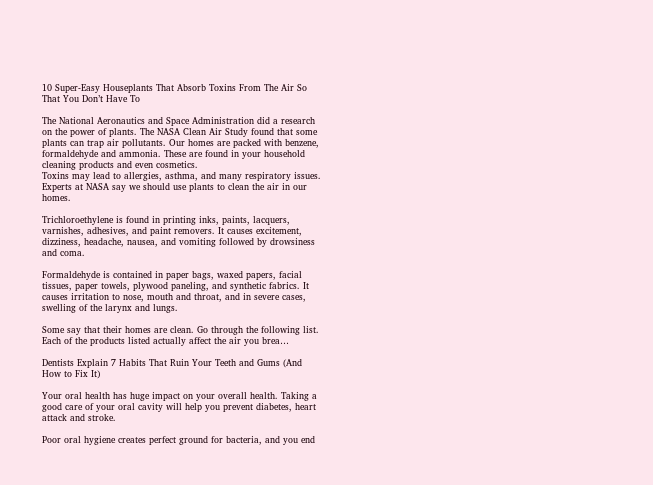10 Super-Easy Houseplants That Absorb Toxins From The Air So That You Don’t Have To

The National Aeronautics and Space Administration did a research on the power of plants. The NASA Clean Air Study found that some plants can trap air pollutants. Our homes are packed with benzene, formaldehyde and ammonia. These are found in your household cleaning products and even cosmetics.
Toxins may lead to allergies, asthma, and many respiratory issues. Experts at NASA say we should use plants to clean the air in our homes.

Trichloroethylene is found in printing inks, paints, lacquers, varnishes, adhesives, and paint removers. It causes excitement, dizziness, headache, nausea, and vomiting followed by drowsiness and coma.

Formaldehyde is contained in paper bags, waxed papers, facial tissues, paper towels, plywood paneling, and synthetic fabrics. It causes irritation to nose, mouth and throat, and in severe cases, swelling of the larynx and lungs.

Some say that their homes are clean. Go through the following list. Each of the products listed actually affect the air you brea…

Dentists Explain 7 Habits That Ruin Your Teeth and Gums (And How to Fix It)

Your oral health has huge impact on your overall health. Taking a good care of your oral cavity will help you prevent diabetes, heart attack and stroke.

Poor oral hygiene creates perfect ground for bacteria, and you end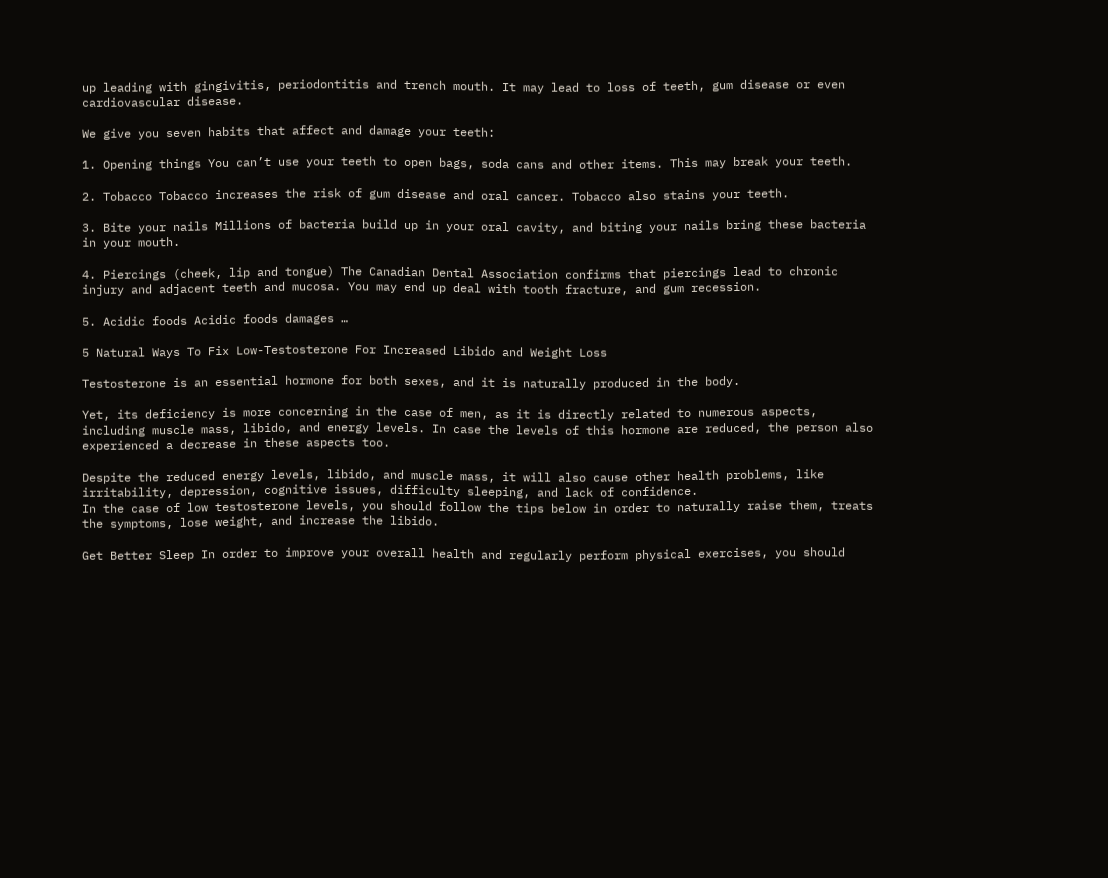up leading with gingivitis, periodontitis and trench mouth. It may lead to loss of teeth, gum disease or even cardiovascular disease.

We give you seven habits that affect and damage your teeth:

1. Opening things You can’t use your teeth to open bags, soda cans and other items. This may break your teeth.

2. Tobacco Tobacco increases the risk of gum disease and oral cancer. Tobacco also stains your teeth.

3. Bite your nails Millions of bacteria build up in your oral cavity, and biting your nails bring these bacteria in your mouth.

4. Piercings (cheek, lip and tongue) The Canadian Dental Association confirms that piercings lead to chronic injury and adjacent teeth and mucosa. You may end up deal with tooth fracture, and gum recession.

5. Acidic foods Acidic foods damages …

5 Natural Ways To Fix Low-Testosterone For Increased Libido and Weight Loss

Testosterone is an essential hormone for both sexes, and it is naturally produced in the body.

Yet, its deficiency is more concerning in the case of men, as it is directly related to numerous aspects, including muscle mass, libido, and energy levels. In case the levels of this hormone are reduced, the person also experienced a decrease in these aspects too.

Despite the reduced energy levels, libido, and muscle mass, it will also cause other health problems, like irritability, depression, cognitive issues, difficulty sleeping, and lack of confidence.
In the case of low testosterone levels, you should follow the tips below in order to naturally raise them, treats the symptoms, lose weight, and increase the libido.

Get Better Sleep In order to improve your overall health and regularly perform physical exercises, you should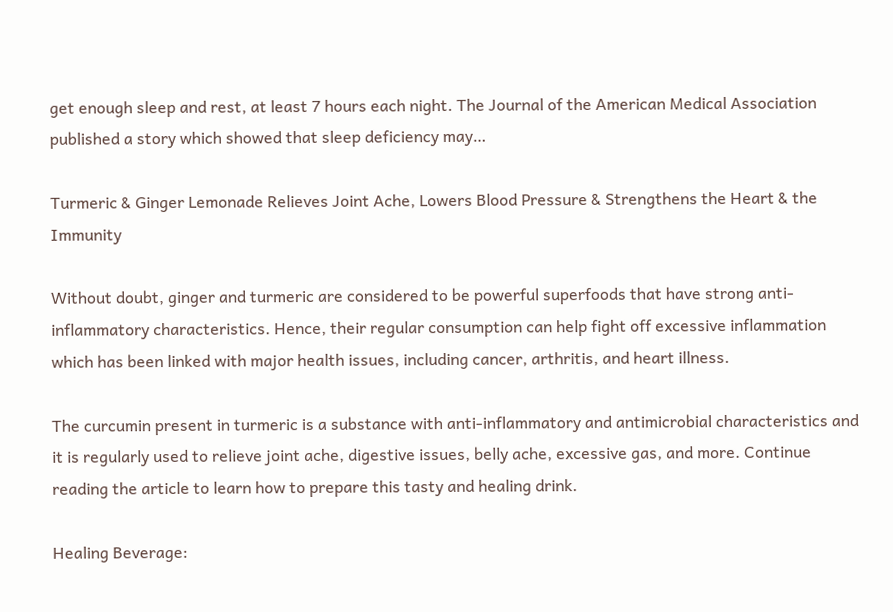get enough sleep and rest, at least 7 hours each night. The Journal of the American Medical Association published a story which showed that sleep deficiency may…

Turmeric & Ginger Lemonade Relieves Joint Ache, Lowers Blood Pressure & Strengthens the Heart & the Immunity

Without doubt, ginger and turmeric are considered to be powerful superfoods that have strong anti-inflammatory characteristics. Hence, their regular consumption can help fight off excessive inflammation which has been linked with major health issues, including cancer, arthritis, and heart illness.

The curcumin present in turmeric is a substance with anti-inflammatory and antimicrobial characteristics and it is regularly used to relieve joint ache, digestive issues, belly ache, excessive gas, and more. Continue reading the article to learn how to prepare this tasty and healing drink.

Healing Beverage: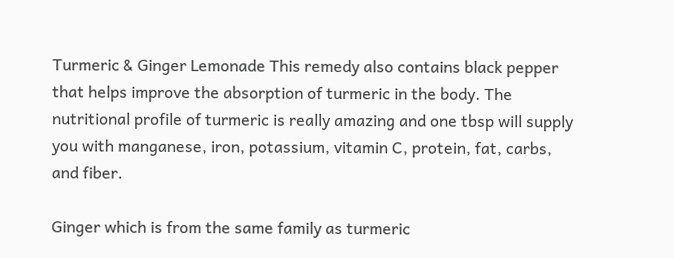Turmeric & Ginger Lemonade This remedy also contains black pepper that helps improve the absorption of turmeric in the body. The nutritional profile of turmeric is really amazing and one tbsp will supply you with manganese, iron, potassium, vitamin C, protein, fat, carbs, and fiber.

Ginger which is from the same family as turmeric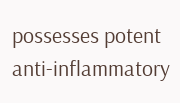possesses potent anti-inflammatory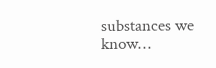substances we know…